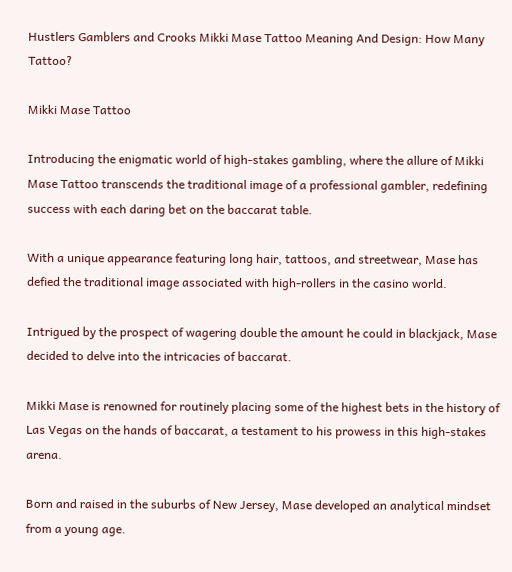Hustlers Gamblers and Crooks Mikki Mase Tattoo Meaning And Design: How Many Tattoo?

Mikki Mase Tattoo

Introducing the enigmatic world of high-stakes gambling, where the allure of Mikki Mase Tattoo transcends the traditional image of a professional gambler, redefining success with each daring bet on the baccarat table.

With a unique appearance featuring long hair, tattoos, and streetwear, Mase has defied the traditional image associated with high-rollers in the casino world.

Intrigued by the prospect of wagering double the amount he could in blackjack, Mase decided to delve into the intricacies of baccarat.

Mikki Mase is renowned for routinely placing some of the highest bets in the history of Las Vegas on the hands of baccarat, a testament to his prowess in this high-stakes arena.

Born and raised in the suburbs of New Jersey, Mase developed an analytical mindset from a young age.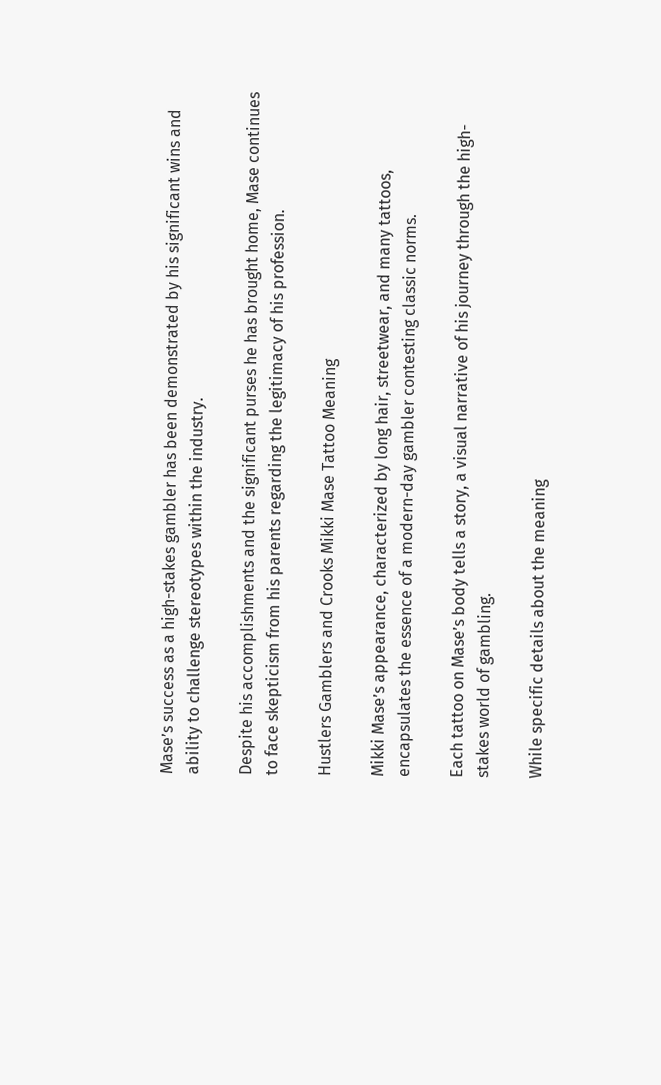Mase’s success as a high-stakes gambler has been demonstrated by his significant wins and ability to challenge stereotypes within the industry.

Despite his accomplishments and the significant purses he has brought home, Mase continues to face skepticism from his parents regarding the legitimacy of his profession.

Hustlers Gamblers and Crooks Mikki Mase Tattoo Meaning

Mikki Mase’s appearance, characterized by long hair, streetwear, and many tattoos, encapsulates the essence of a modern-day gambler contesting classic norms.

Each tattoo on Mase’s body tells a story, a visual narrative of his journey through the high-stakes world of gambling.

While specific details about the meaning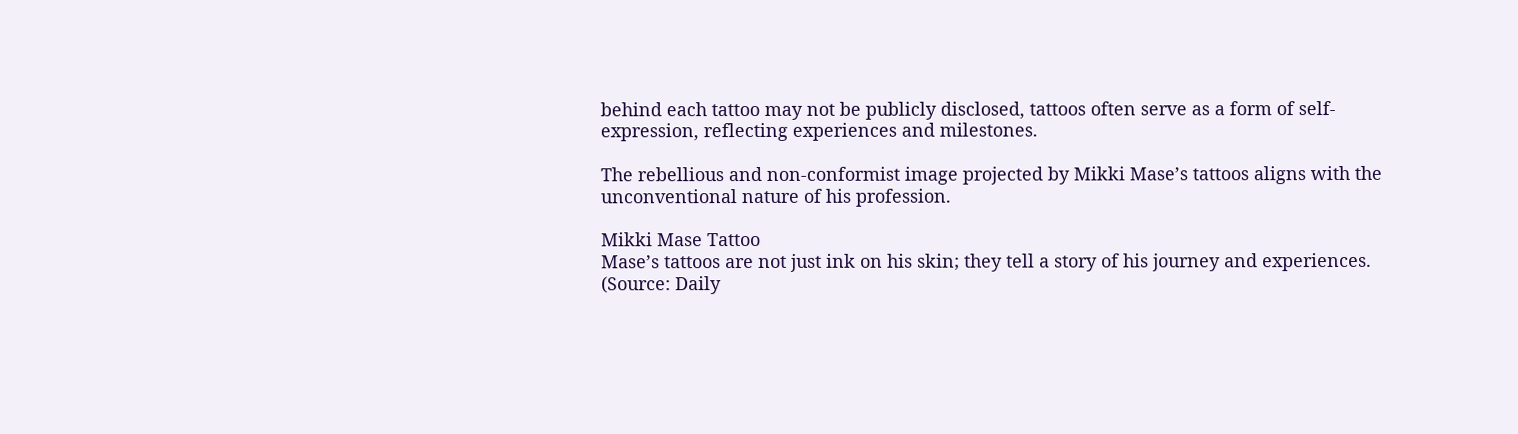behind each tattoo may not be publicly disclosed, tattoos often serve as a form of self-expression, reflecting experiences and milestones.

The rebellious and non-conformist image projected by Mikki Mase’s tattoos aligns with the unconventional nature of his profession.

Mikki Mase Tattoo
Mase’s tattoos are not just ink on his skin; they tell a story of his journey and experiences. (Source: Daily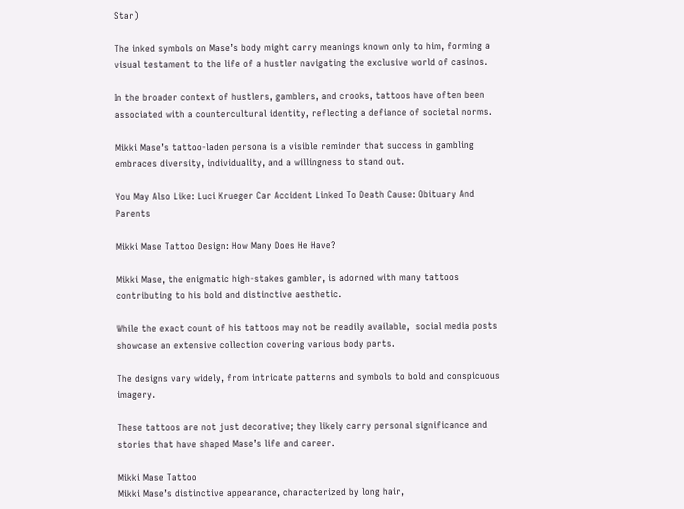Star)

The inked symbols on Mase’s body might carry meanings known only to him, forming a visual testament to the life of a hustler navigating the exclusive world of casinos.

In the broader context of hustlers, gamblers, and crooks, tattoos have often been associated with a countercultural identity, reflecting a defiance of societal norms.

Mikki Mase’s tattoo-laden persona is a visible reminder that success in gambling embraces diversity, individuality, and a willingness to stand out.

You May Also Like: Luci Krueger Car Accident Linked To Death Cause: Obituary And Parents

Mikki Mase Tattoo Design: How Many Does He Have?

Mikki Mase, the enigmatic high-stakes gambler, is adorned with many tattoos contributing to his bold and distinctive aesthetic.

While the exact count of his tattoos may not be readily available,  social media posts showcase an extensive collection covering various body parts.

The designs vary widely, from intricate patterns and symbols to bold and conspicuous imagery.

These tattoos are not just decorative; they likely carry personal significance and stories that have shaped Mase’s life and career.

Mikki Mase Tattoo
Mikki Mase’s distinctive appearance, characterized by long hair,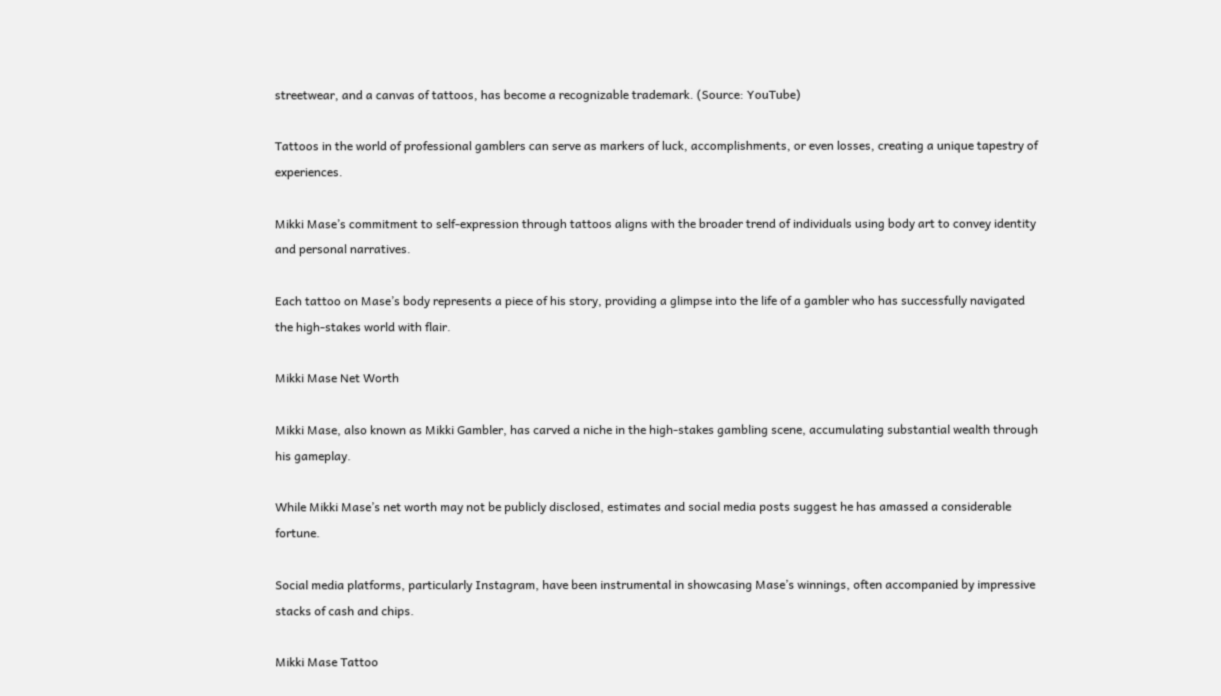streetwear, and a canvas of tattoos, has become a recognizable trademark. (Source: YouTube)

Tattoos in the world of professional gamblers can serve as markers of luck, accomplishments, or even losses, creating a unique tapestry of experiences.

Mikki Mase’s commitment to self-expression through tattoos aligns with the broader trend of individuals using body art to convey identity and personal narratives.

Each tattoo on Mase’s body represents a piece of his story, providing a glimpse into the life of a gambler who has successfully navigated the high-stakes world with flair.

Mikki Mase Net Worth

Mikki Mase, also known as Mikki Gambler, has carved a niche in the high-stakes gambling scene, accumulating substantial wealth through his gameplay.

While Mikki Mase’s net worth may not be publicly disclosed, estimates and social media posts suggest he has amassed a considerable fortune.

Social media platforms, particularly Instagram, have been instrumental in showcasing Mase’s winnings, often accompanied by impressive stacks of cash and chips.

Mikki Mase Tattoo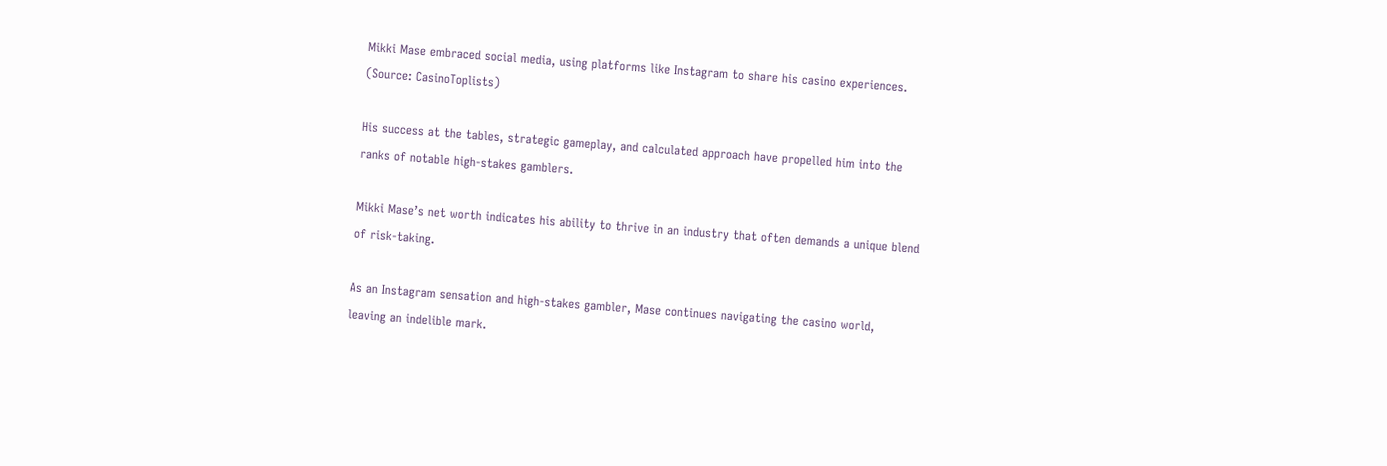Mikki Mase embraced social media, using platforms like Instagram to share his casino experiences. (Source: CasinoToplists)

His success at the tables, strategic gameplay, and calculated approach have propelled him into the ranks of notable high-stakes gamblers.

Mikki Mase’s net worth indicates his ability to thrive in an industry that often demands a unique blend of risk-taking.

As an Instagram sensation and high-stakes gambler, Mase continues navigating the casino world, leaving an indelible mark.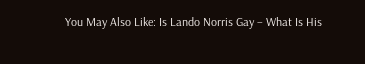You May Also Like: Is Lando Norris Gay – What Is His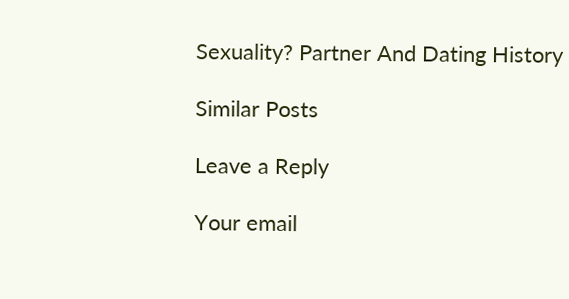Sexuality? Partner And Dating History

Similar Posts

Leave a Reply

Your email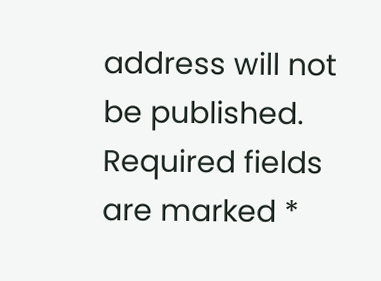address will not be published. Required fields are marked *